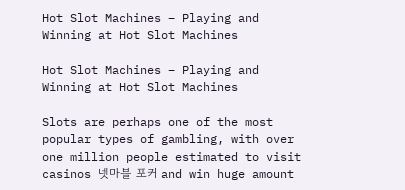Hot Slot Machines – Playing and Winning at Hot Slot Machines

Hot Slot Machines – Playing and Winning at Hot Slot Machines

Slots are perhaps one of the most popular types of gambling, with over one million people estimated to visit casinos 넷마블 포커 and win huge amount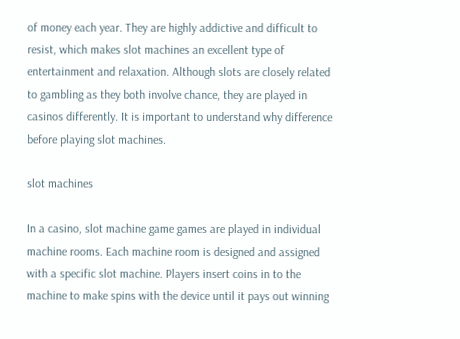of money each year. They are highly addictive and difficult to resist, which makes slot machines an excellent type of entertainment and relaxation. Although slots are closely related to gambling as they both involve chance, they are played in casinos differently. It is important to understand why difference before playing slot machines.

slot machines

In a casino, slot machine game games are played in individual machine rooms. Each machine room is designed and assigned with a specific slot machine. Players insert coins in to the machine to make spins with the device until it pays out winning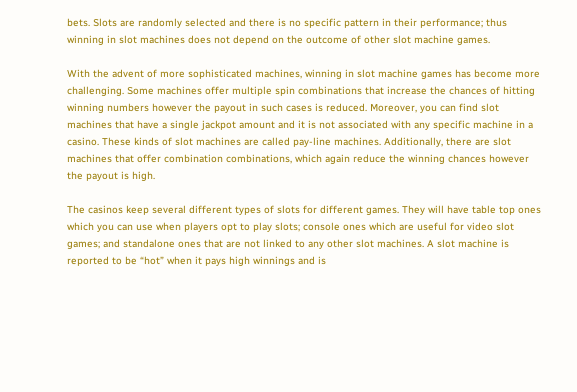bets. Slots are randomly selected and there is no specific pattern in their performance; thus winning in slot machines does not depend on the outcome of other slot machine games.

With the advent of more sophisticated machines, winning in slot machine games has become more challenging. Some machines offer multiple spin combinations that increase the chances of hitting winning numbers however the payout in such cases is reduced. Moreover, you can find slot machines that have a single jackpot amount and it is not associated with any specific machine in a casino. These kinds of slot machines are called pay-line machines. Additionally, there are slot machines that offer combination combinations, which again reduce the winning chances however the payout is high.

The casinos keep several different types of slots for different games. They will have table top ones which you can use when players opt to play slots; console ones which are useful for video slot games; and standalone ones that are not linked to any other slot machines. A slot machine is reported to be “hot” when it pays high winnings and is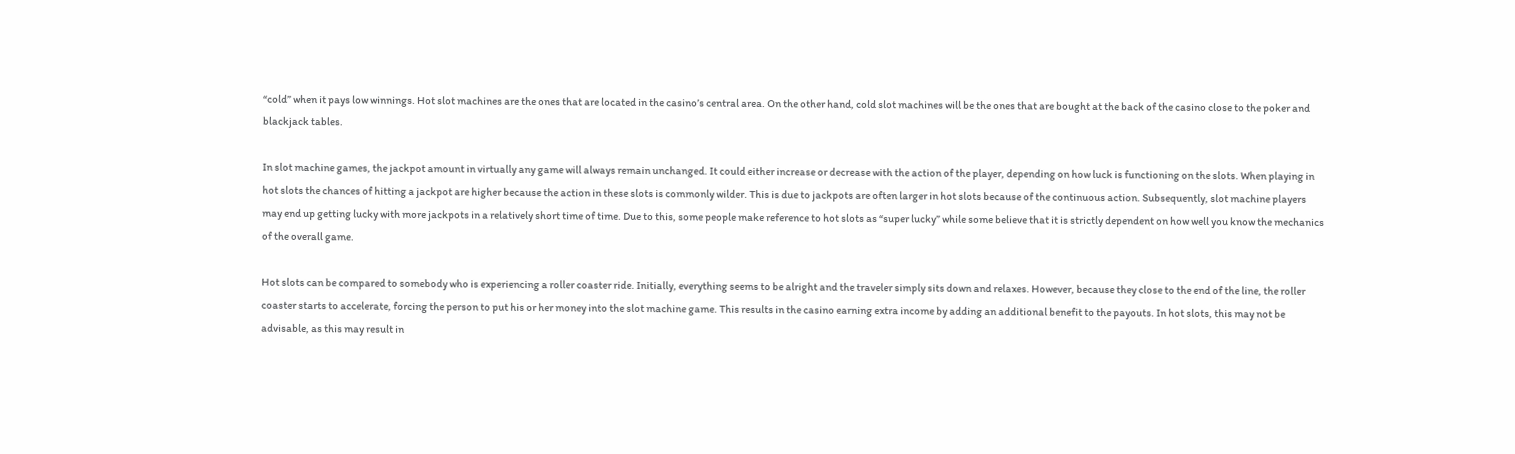“cold” when it pays low winnings. Hot slot machines are the ones that are located in the casino’s central area. On the other hand, cold slot machines will be the ones that are bought at the back of the casino close to the poker and blackjack tables.

In slot machine games, the jackpot amount in virtually any game will always remain unchanged. It could either increase or decrease with the action of the player, depending on how luck is functioning on the slots. When playing in hot slots the chances of hitting a jackpot are higher because the action in these slots is commonly wilder. This is due to jackpots are often larger in hot slots because of the continuous action. Subsequently, slot machine players may end up getting lucky with more jackpots in a relatively short time of time. Due to this, some people make reference to hot slots as “super lucky” while some believe that it is strictly dependent on how well you know the mechanics of the overall game.

Hot slots can be compared to somebody who is experiencing a roller coaster ride. Initially, everything seems to be alright and the traveler simply sits down and relaxes. However, because they close to the end of the line, the roller coaster starts to accelerate, forcing the person to put his or her money into the slot machine game. This results in the casino earning extra income by adding an additional benefit to the payouts. In hot slots, this may not be advisable, as this may result in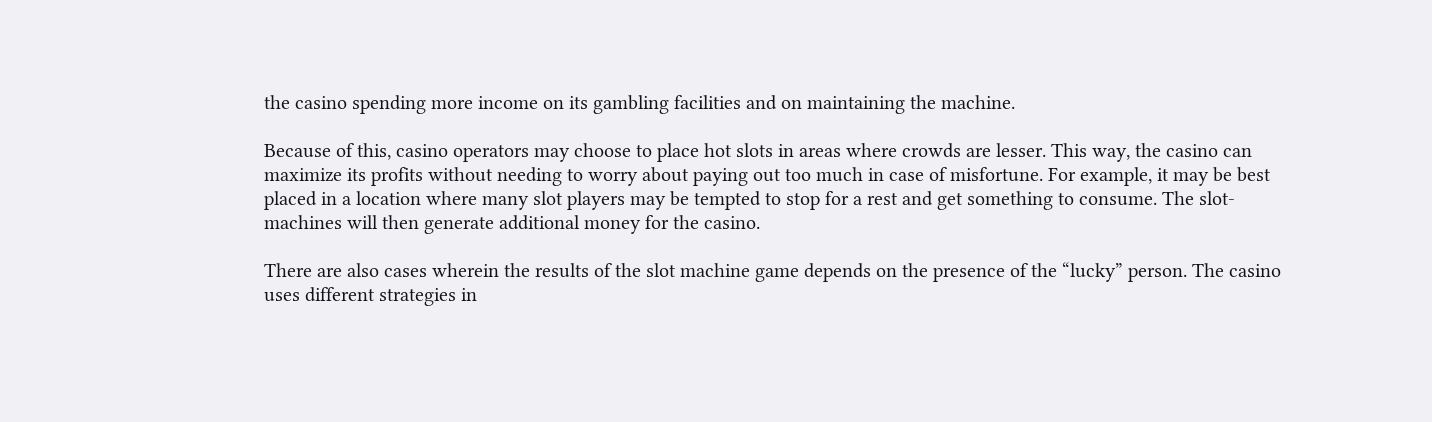the casino spending more income on its gambling facilities and on maintaining the machine.

Because of this, casino operators may choose to place hot slots in areas where crowds are lesser. This way, the casino can maximize its profits without needing to worry about paying out too much in case of misfortune. For example, it may be best placed in a location where many slot players may be tempted to stop for a rest and get something to consume. The slot-machines will then generate additional money for the casino.

There are also cases wherein the results of the slot machine game depends on the presence of the “lucky” person. The casino uses different strategies in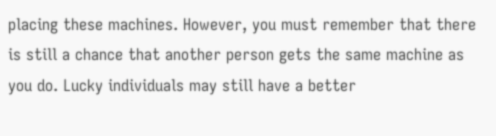placing these machines. However, you must remember that there is still a chance that another person gets the same machine as you do. Lucky individuals may still have a better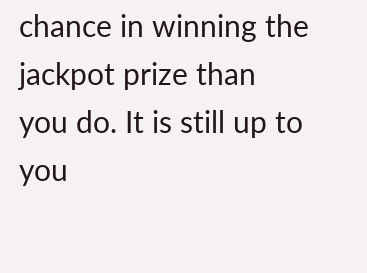chance in winning the jackpot prize than you do. It is still up to you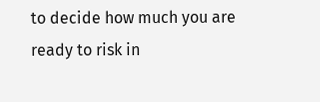to decide how much you are ready to risk in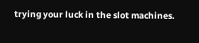trying your luck in the slot machines.